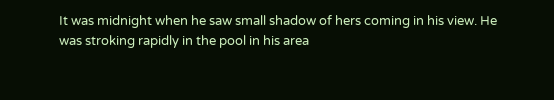It was midnight when he saw small shadow of hers coming in his view. He was stroking rapidly in the pool in his area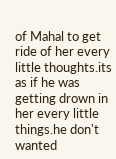of Mahal to get ride of her every little thoughts.its as if he was getting drown in her every little things.he don't wanted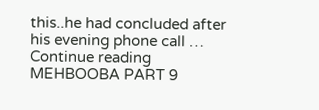this..he had concluded after his evening phone call … Continue reading MEHBOOBA PART 9